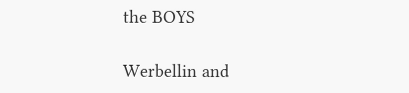the BOYS

Werbellin and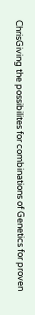ChrisGiving the possibilites for combinations of Genetics for proven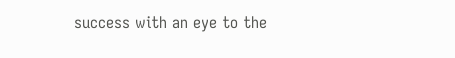success with an eye to the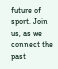future of sport. Join us, as we connect the past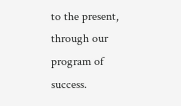to the present, through our program of success.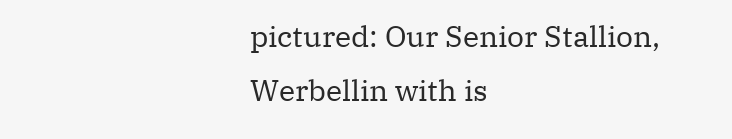pictured: Our Senior Stallion, Werbellin with is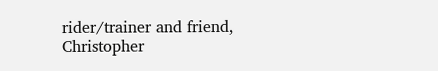rider/trainer and friend, Christopher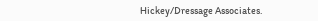Hickey/Dressage Associates.